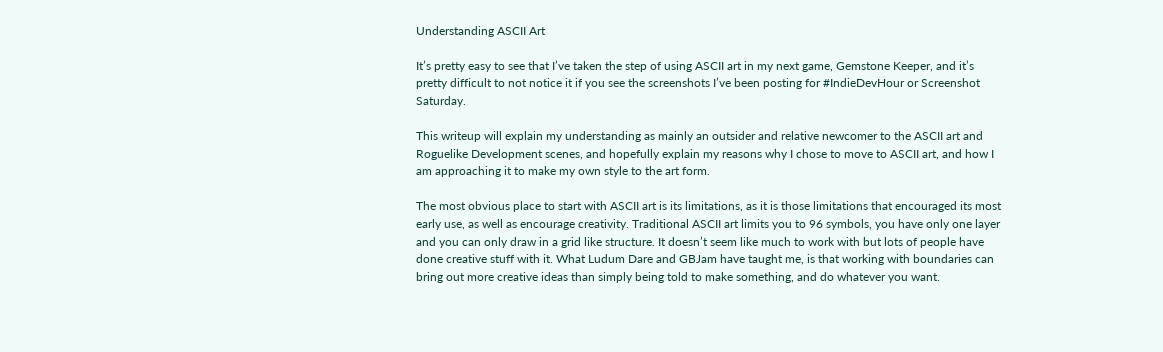Understanding ASCII Art

It’s pretty easy to see that I’ve taken the step of using ASCII art in my next game, Gemstone Keeper, and it’s pretty difficult to not notice it if you see the screenshots I’ve been posting for #IndieDevHour or Screenshot Saturday.

This writeup will explain my understanding as mainly an outsider and relative newcomer to the ASCII art and Roguelike Development scenes, and hopefully explain my reasons why I chose to move to ASCII art, and how I am approaching it to make my own style to the art form.

The most obvious place to start with ASCII art is its limitations, as it is those limitations that encouraged its most early use, as well as encourage creativity. Traditional ASCII art limits you to 96 symbols, you have only one layer and you can only draw in a grid like structure. It doesn’t seem like much to work with but lots of people have done creative stuff with it. What Ludum Dare and GBJam have taught me, is that working with boundaries can bring out more creative ideas than simply being told to make something, and do whatever you want.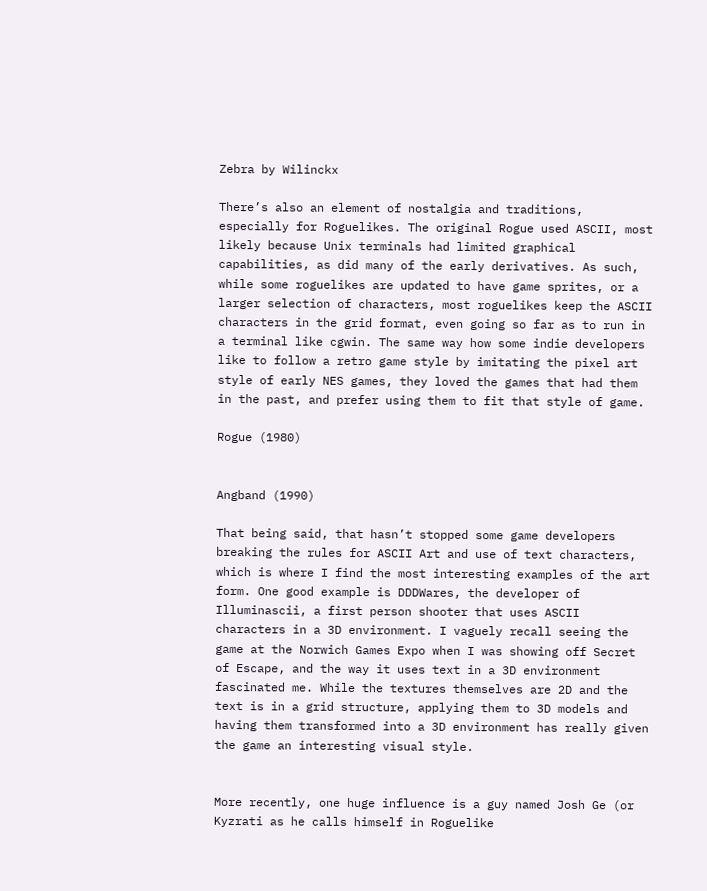Zebra by Wilinckx

There’s also an element of nostalgia and traditions, especially for Roguelikes. The original Rogue used ASCII, most likely because Unix terminals had limited graphical capabilities, as did many of the early derivatives. As such, while some roguelikes are updated to have game sprites, or a larger selection of characters, most roguelikes keep the ASCII characters in the grid format, even going so far as to run in a terminal like cgwin. The same way how some indie developers like to follow a retro game style by imitating the pixel art style of early NES games, they loved the games that had them in the past, and prefer using them to fit that style of game.

Rogue (1980)


Angband (1990)

That being said, that hasn’t stopped some game developers breaking the rules for ASCII Art and use of text characters, which is where I find the most interesting examples of the art form. One good example is DDDWares, the developer of Illuminascii, a first person shooter that uses ASCII characters in a 3D environment. I vaguely recall seeing the game at the Norwich Games Expo when I was showing off Secret of Escape, and the way it uses text in a 3D environment fascinated me. While the textures themselves are 2D and the text is in a grid structure, applying them to 3D models and having them transformed into a 3D environment has really given the game an interesting visual style.


More recently, one huge influence is a guy named Josh Ge (or Kyzrati as he calls himself in Roguelike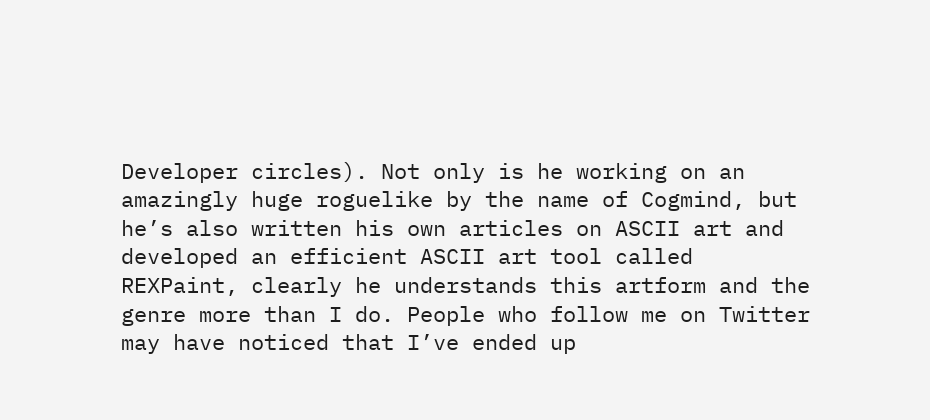Developer circles). Not only is he working on an amazingly huge roguelike by the name of Cogmind, but he’s also written his own articles on ASCII art and developed an efficient ASCII art tool called REXPaint, clearly he understands this artform and the genre more than I do. People who follow me on Twitter may have noticed that I’ve ended up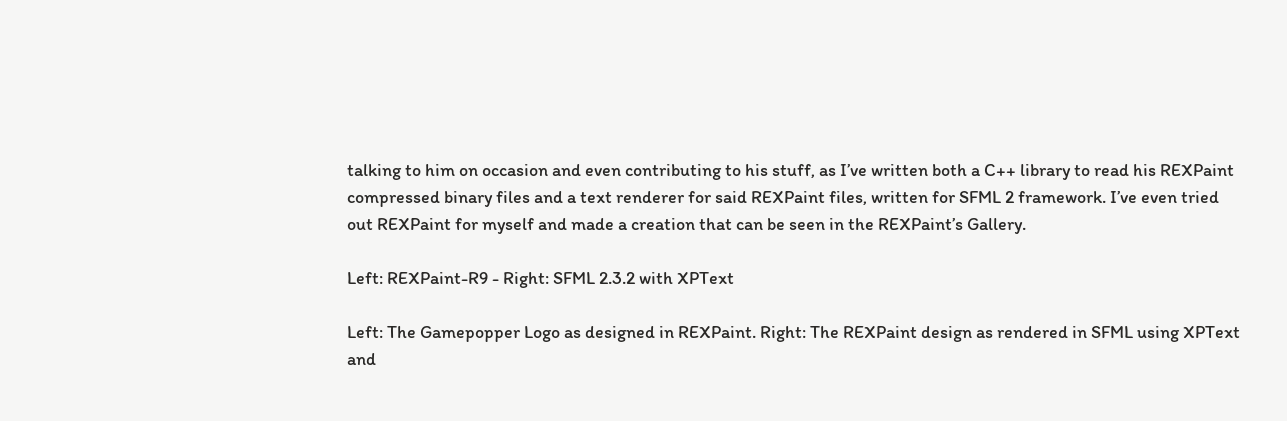talking to him on occasion and even contributing to his stuff, as I’ve written both a C++ library to read his REXPaint compressed binary files and a text renderer for said REXPaint files, written for SFML 2 framework. I’ve even tried out REXPaint for myself and made a creation that can be seen in the REXPaint’s Gallery.

Left: REXPaint-R9 - Right: SFML 2.3.2 with XPText

Left: The Gamepopper Logo as designed in REXPaint. Right: The REXPaint design as rendered in SFML using XPText and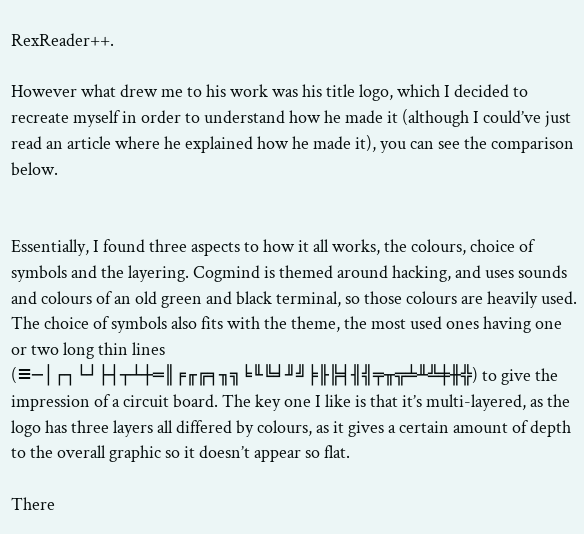RexReader++.

However what drew me to his work was his title logo, which I decided to recreate myself in order to understand how he made it (although I could’ve just read an article where he explained how he made it), you can see the comparison below.


Essentially, I found three aspects to how it all works, the colours, choice of symbols and the layering. Cogmind is themed around hacking, and uses sounds and colours of an old green and black terminal, so those colours are heavily used. The choice of symbols also fits with the theme, the most used ones having one or two long thin lines (≡─│┌┐└┘├┤┬┴┼═║╒╓╔╕╖╗╘╙╚╛╜╝╞╟╠╡╢╣╤╥╦╧╨╩╪╫╬) to give the impression of a circuit board. The key one I like is that it’s multi-layered, as the logo has three layers all differed by colours, as it gives a certain amount of depth to the overall graphic so it doesn’t appear so flat.

There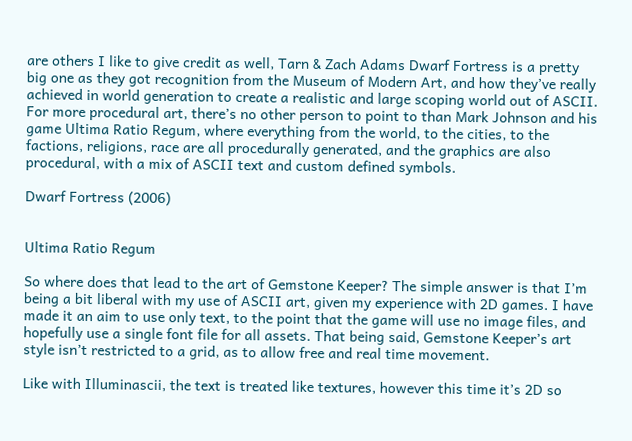are others I like to give credit as well, Tarn & Zach Adams Dwarf Fortress is a pretty big one as they got recognition from the Museum of Modern Art, and how they’ve really achieved in world generation to create a realistic and large scoping world out of ASCII. For more procedural art, there’s no other person to point to than Mark Johnson and his game Ultima Ratio Regum, where everything from the world, to the cities, to the factions, religions, race are all procedurally generated, and the graphics are also procedural, with a mix of ASCII text and custom defined symbols.

Dwarf Fortress (2006)


Ultima Ratio Regum

So where does that lead to the art of Gemstone Keeper? The simple answer is that I’m being a bit liberal with my use of ASCII art, given my experience with 2D games. I have made it an aim to use only text, to the point that the game will use no image files, and hopefully use a single font file for all assets. That being said, Gemstone Keeper’s art style isn’t restricted to a grid, as to allow free and real time movement.

Like with Illuminascii, the text is treated like textures, however this time it’s 2D so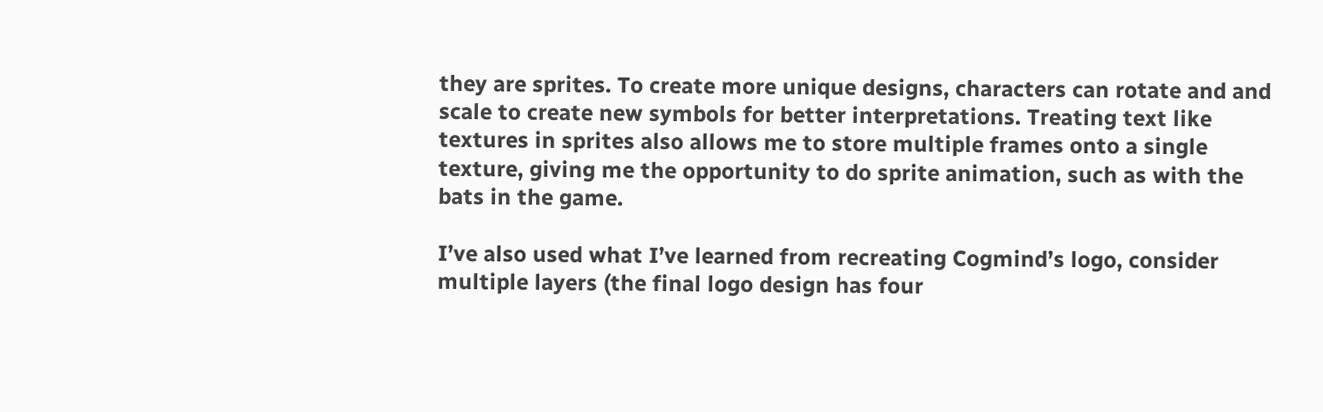they are sprites. To create more unique designs, characters can rotate and and scale to create new symbols for better interpretations. Treating text like textures in sprites also allows me to store multiple frames onto a single texture, giving me the opportunity to do sprite animation, such as with the bats in the game.

I’ve also used what I’ve learned from recreating Cogmind’s logo, consider multiple layers (the final logo design has four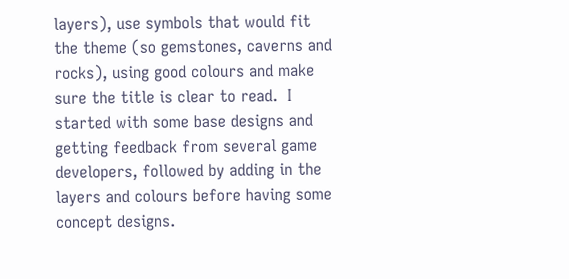layers), use symbols that would fit the theme (so gemstones, caverns and rocks), using good colours and make sure the title is clear to read.  I started with some base designs and getting feedback from several game developers, followed by adding in the layers and colours before having some concept designs.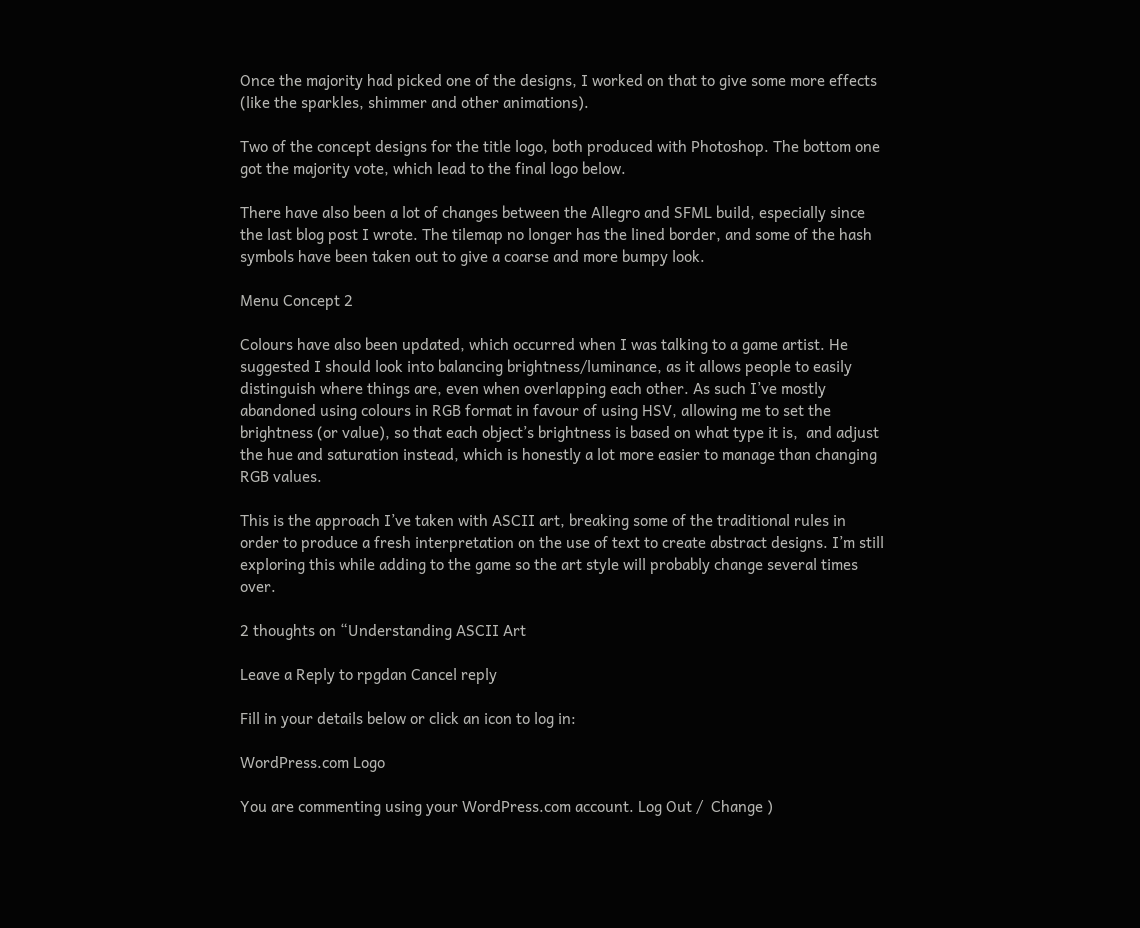Once the majority had picked one of the designs, I worked on that to give some more effects (like the sparkles, shimmer and other animations).

Two of the concept designs for the title logo, both produced with Photoshop. The bottom one got the majority vote, which lead to the final logo below.

There have also been a lot of changes between the Allegro and SFML build, especially since the last blog post I wrote. The tilemap no longer has the lined border, and some of the hash symbols have been taken out to give a coarse and more bumpy look.

Menu Concept 2

Colours have also been updated, which occurred when I was talking to a game artist. He suggested I should look into balancing brightness/luminance, as it allows people to easily distinguish where things are, even when overlapping each other. As such I’ve mostly abandoned using colours in RGB format in favour of using HSV, allowing me to set the brightness (or value), so that each object’s brightness is based on what type it is,  and adjust the hue and saturation instead, which is honestly a lot more easier to manage than changing RGB values.

This is the approach I’ve taken with ASCII art, breaking some of the traditional rules in order to produce a fresh interpretation on the use of text to create abstract designs. I’m still exploring this while adding to the game so the art style will probably change several times over.

2 thoughts on “Understanding ASCII Art

Leave a Reply to rpgdan Cancel reply

Fill in your details below or click an icon to log in:

WordPress.com Logo

You are commenting using your WordPress.com account. Log Out /  Change )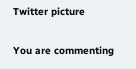Twitter picture

You are commenting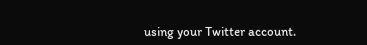using your Twitter account.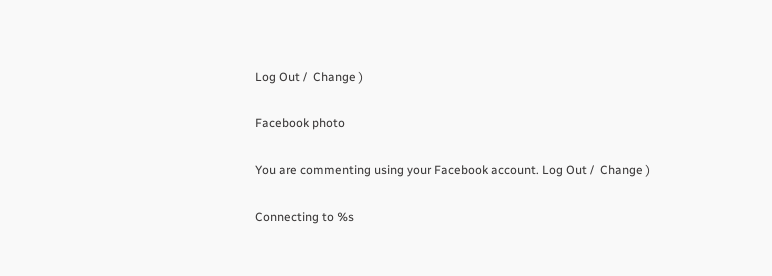Log Out /  Change )

Facebook photo

You are commenting using your Facebook account. Log Out /  Change )

Connecting to %s